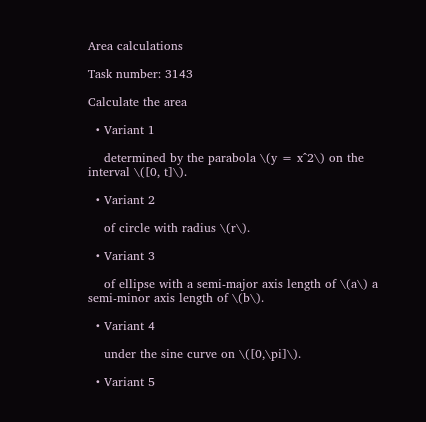Area calculations

Task number: 3143

Calculate the area

  • Variant 1

    determined by the parabola \(y = x^2\) on the interval \([0, t]\).

  • Variant 2

    of circle with radius \(r\).

  • Variant 3

    of ellipse with a semi-major axis length of \(a\) a semi-minor axis length of \(b\).

  • Variant 4

    under the sine curve on \([0,\pi]\).

  • Variant 5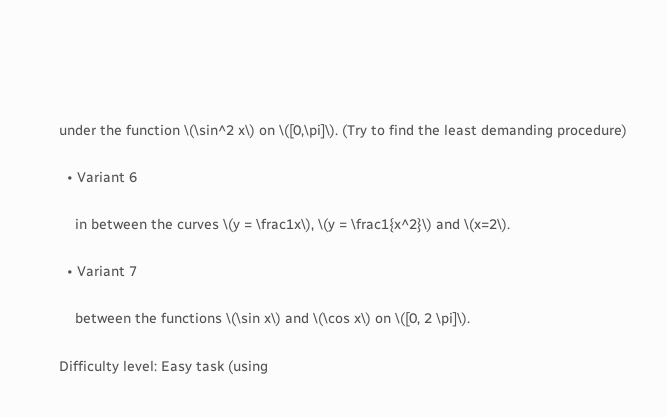under the function \(\sin^2 x\) on \([0,\pi]\). (Try to find the least demanding procedure)

  • Variant 6

    in between the curves \(y = \frac1x\), \(y = \frac1{x^2}\) and \(x=2\).

  • Variant 7

    between the functions \(\sin x\) and \(\cos x\) on \([0, 2 \pi]\).

Difficulty level: Easy task (using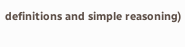definitions and simple reasoning)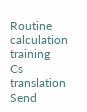Routine calculation training
Cs translation
Send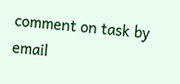comment on task by email